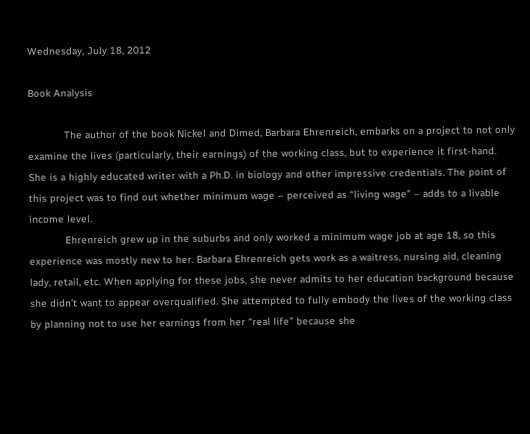Wednesday, July 18, 2012

Book Analysis

            The author of the book Nickel and Dimed, Barbara Ehrenreich, embarks on a project to not only examine the lives (particularly, their earnings) of the working class, but to experience it first-hand. She is a highly educated writer with a Ph.D. in biology and other impressive credentials. The point of this project was to find out whether minimum wage – perceived as “living wage” – adds to a livable income level.
            Ehrenreich grew up in the suburbs and only worked a minimum wage job at age 18, so this experience was mostly new to her. Barbara Ehrenreich gets work as a waitress, nursing aid, cleaning lady, retail, etc. When applying for these jobs, she never admits to her education background because she didn’t want to appear overqualified. She attempted to fully embody the lives of the working class by planning not to use her earnings from her “real life” because she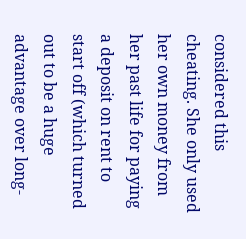considered this cheating. She only used her own money from her past life for paying a deposit on rent to start off (which turned out to be a huge advantage over long-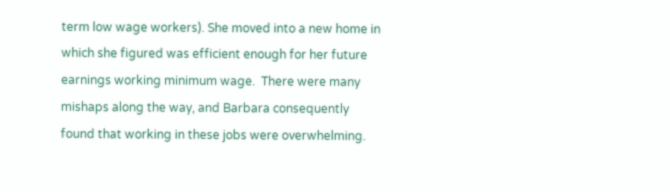term low wage workers). She moved into a new home in which she figured was efficient enough for her future earnings working minimum wage.  There were many mishaps along the way, and Barbara consequently found that working in these jobs were overwhelming.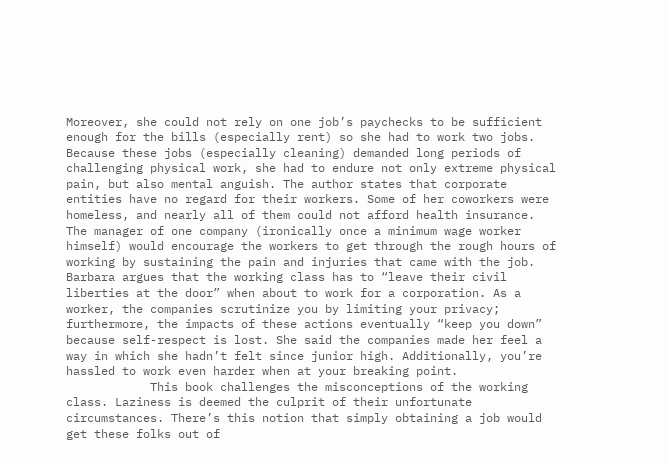Moreover, she could not rely on one job’s paychecks to be sufficient enough for the bills (especially rent) so she had to work two jobs. Because these jobs (especially cleaning) demanded long periods of challenging physical work, she had to endure not only extreme physical pain, but also mental anguish. The author states that corporate entities have no regard for their workers. Some of her coworkers were homeless, and nearly all of them could not afford health insurance. The manager of one company (ironically once a minimum wage worker himself) would encourage the workers to get through the rough hours of working by sustaining the pain and injuries that came with the job. Barbara argues that the working class has to “leave their civil liberties at the door” when about to work for a corporation. As a worker, the companies scrutinize you by limiting your privacy; furthermore, the impacts of these actions eventually “keep you down” because self-respect is lost. She said the companies made her feel a way in which she hadn’t felt since junior high. Additionally, you’re hassled to work even harder when at your breaking point.
            This book challenges the misconceptions of the working class. Laziness is deemed the culprit of their unfortunate circumstances. There’s this notion that simply obtaining a job would get these folks out of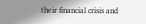their financial crisis and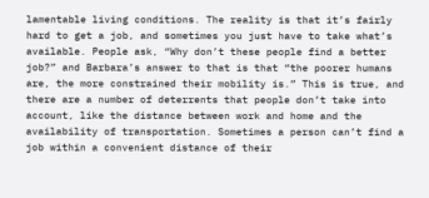lamentable living conditions. The reality is that it’s fairly hard to get a job, and sometimes you just have to take what’s available. People ask, “Why don’t these people find a better job?” and Barbara’s answer to that is that “the poorer humans are, the more constrained their mobility is.” This is true, and there are a number of deterrents that people don’t take into account, like the distance between work and home and the availability of transportation. Sometimes a person can’t find a job within a convenient distance of their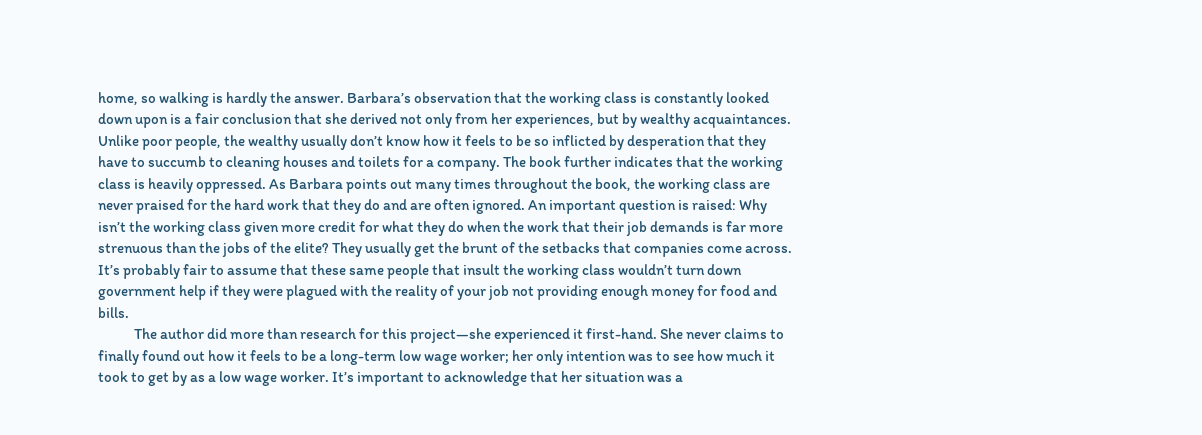home, so walking is hardly the answer. Barbara’s observation that the working class is constantly looked down upon is a fair conclusion that she derived not only from her experiences, but by wealthy acquaintances. Unlike poor people, the wealthy usually don’t know how it feels to be so inflicted by desperation that they have to succumb to cleaning houses and toilets for a company. The book further indicates that the working class is heavily oppressed. As Barbara points out many times throughout the book, the working class are never praised for the hard work that they do and are often ignored. An important question is raised: Why isn’t the working class given more credit for what they do when the work that their job demands is far more strenuous than the jobs of the elite? They usually get the brunt of the setbacks that companies come across. It’s probably fair to assume that these same people that insult the working class wouldn’t turn down government help if they were plagued with the reality of your job not providing enough money for food and bills.
            The author did more than research for this project—she experienced it first-hand. She never claims to finally found out how it feels to be a long-term low wage worker; her only intention was to see how much it took to get by as a low wage worker. It’s important to acknowledge that her situation was a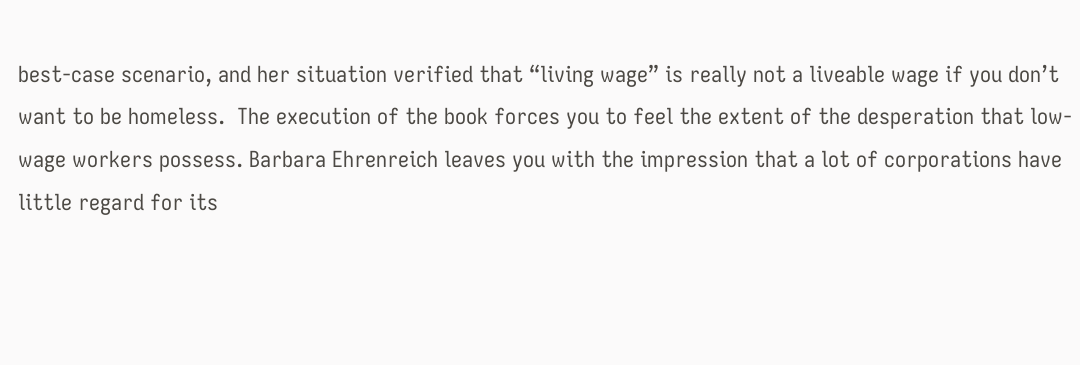best-case scenario, and her situation verified that “living wage” is really not a liveable wage if you don’t want to be homeless.  The execution of the book forces you to feel the extent of the desperation that low-wage workers possess. Barbara Ehrenreich leaves you with the impression that a lot of corporations have little regard for its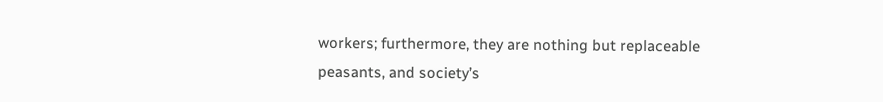workers; furthermore, they are nothing but replaceable peasants, and society’s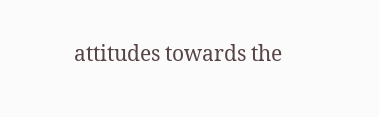attitudes towards the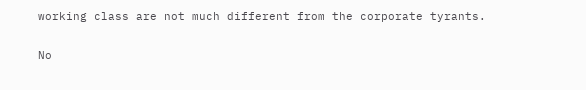working class are not much different from the corporate tyrants.

No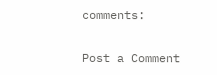comments:

Post a Comment